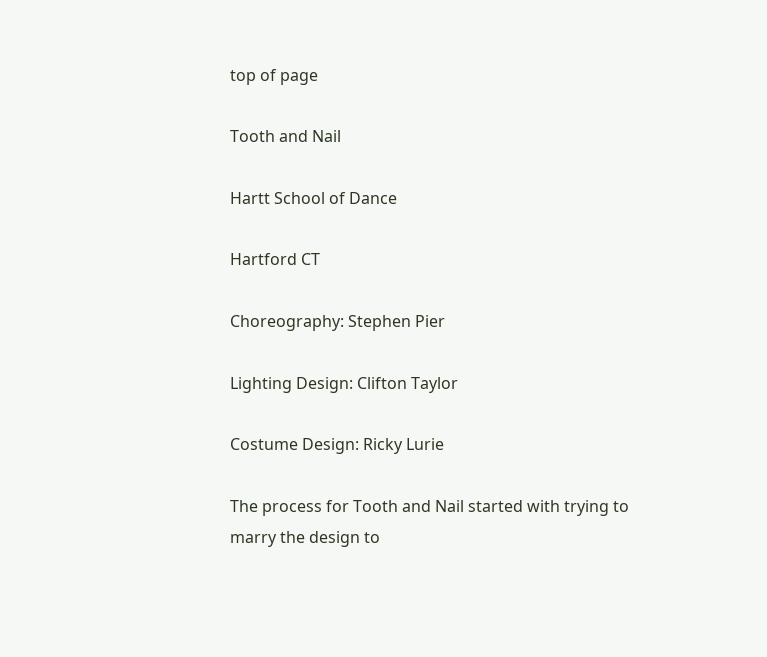top of page

Tooth and Nail

Hartt School of Dance

Hartford CT

Choreography: Stephen Pier

Lighting Design: Clifton Taylor

Costume Design: Ricky Lurie

The process for Tooth and Nail started with trying to marry the design to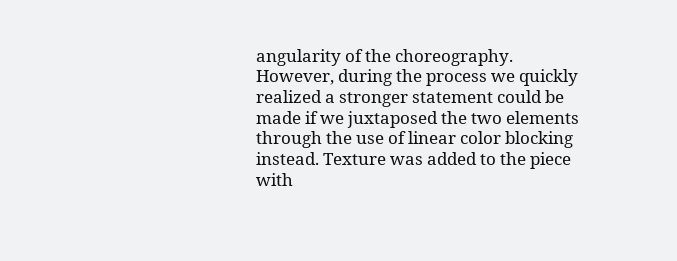angularity of the choreography. However, during the process we quickly realized a stronger statement could be made if we juxtaposed the two elements through the use of linear color blocking instead. Texture was added to the piece with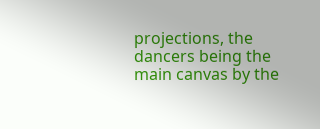projections, the dancers being the main canvas by the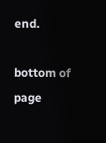end.

bottom of page